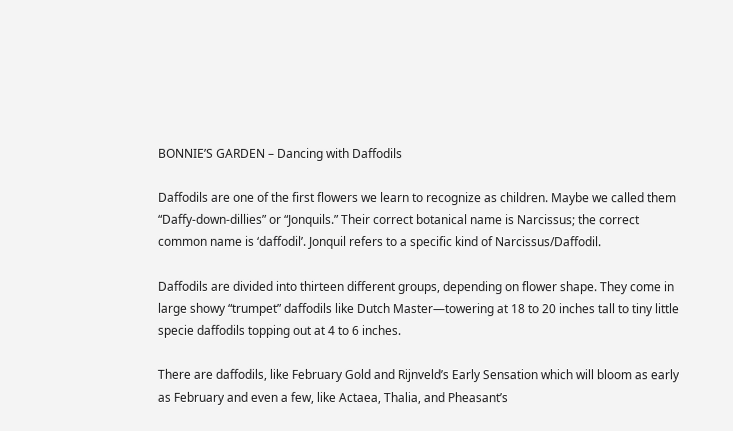BONNIE’S GARDEN – Dancing with Daffodils

Daffodils are one of the first flowers we learn to recognize as children. Maybe we called them “Daffy-down-dillies” or “Jonquils.” Their correct botanical name is Narcissus; the correct common name is ‘daffodil’. Jonquil refers to a specific kind of Narcissus/Daffodil.

Daffodils are divided into thirteen different groups, depending on flower shape. They come in large showy “trumpet” daffodils like Dutch Master—towering at 18 to 20 inches tall to tiny little specie daffodils topping out at 4 to 6 inches.

There are daffodils, like February Gold and Rijnveld’s Early Sensation which will bloom as early as February and even a few, like Actaea, Thalia, and Pheasant’s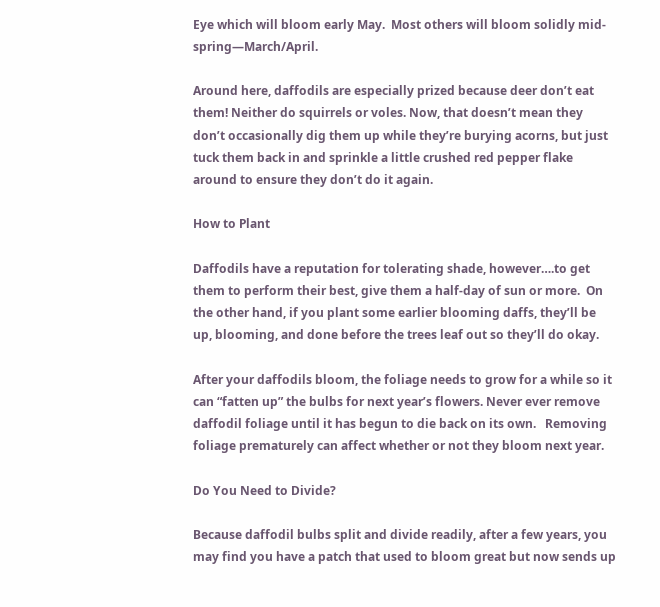Eye which will bloom early May.  Most others will bloom solidly mid-spring—March/April.

Around here, daffodils are especially prized because deer don’t eat them! Neither do squirrels or voles. Now, that doesn’t mean they don’t occasionally dig them up while they’re burying acorns, but just tuck them back in and sprinkle a little crushed red pepper flake around to ensure they don’t do it again.

How to Plant

Daffodils have a reputation for tolerating shade, however….to get them to perform their best, give them a half-day of sun or more.  On the other hand, if you plant some earlier blooming daffs, they’ll be up, blooming, and done before the trees leaf out so they’ll do okay.

After your daffodils bloom, the foliage needs to grow for a while so it can “fatten up” the bulbs for next year’s flowers. Never ever remove daffodil foliage until it has begun to die back on its own.   Removing foliage prematurely can affect whether or not they bloom next year.

Do You Need to Divide?

Because daffodil bulbs split and divide readily, after a few years, you may find you have a patch that used to bloom great but now sends up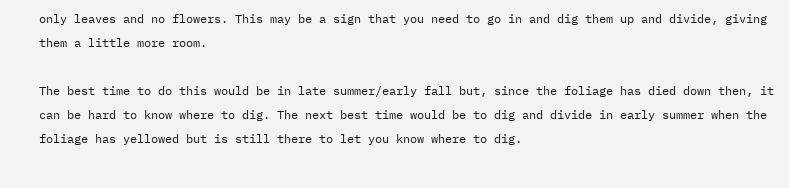only leaves and no flowers. This may be a sign that you need to go in and dig them up and divide, giving them a little more room.

The best time to do this would be in late summer/early fall but, since the foliage has died down then, it can be hard to know where to dig. The next best time would be to dig and divide in early summer when the foliage has yellowed but is still there to let you know where to dig.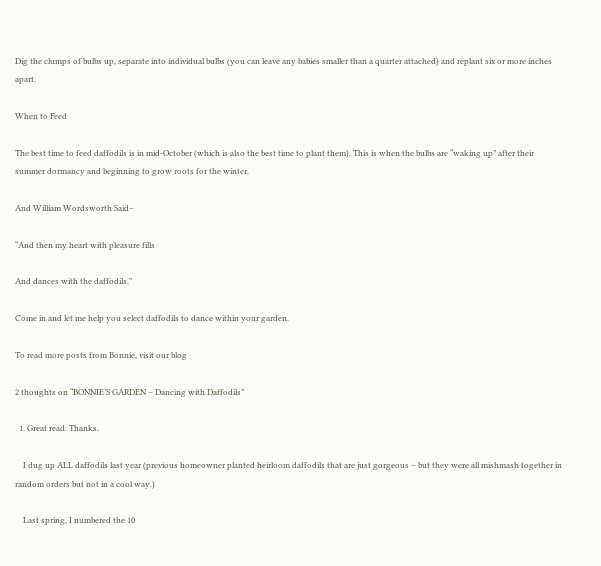Dig the clumps of bulbs up, separate into individual bulbs (you can leave any babies smaller than a quarter attached) and replant six or more inches apart.

When to Feed

The best time to feed daffodils is in mid-October (which is also the best time to plant them). This is when the bulbs are “waking up” after their summer dormancy and beginning to grow roots for the winter.

And William Wordsworth Said–

“And then my heart with pleasure fills

And dances with the daffodils.”

Come in and let me help you select daffodils to dance within your garden.

To read more posts from Bonnie, visit our blog

2 thoughts on “BONNIE’S GARDEN – Dancing with Daffodils”

  1. Great read. Thanks.

    I dug up ALL daffodils last year (previous homeowner planted heirloom daffodils that are just gorgeous – but they were all mishmash together in random orders but not in a cool way.)

    Last spring, I numbered the 10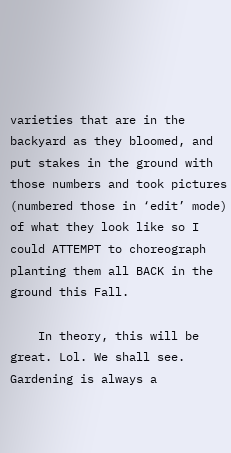varieties that are in the backyard as they bloomed, and put stakes in the ground with those numbers and took pictures (numbered those in ‘edit’ mode) of what they look like so I could ATTEMPT to choreograph planting them all BACK in the ground this Fall.

    In theory, this will be great. Lol. We shall see. Gardening is always a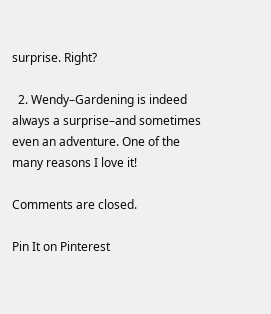surprise. Right?

  2. Wendy–Gardening is indeed always a surprise–and sometimes even an adventure. One of the many reasons I love it!

Comments are closed.

Pin It on Pinterest